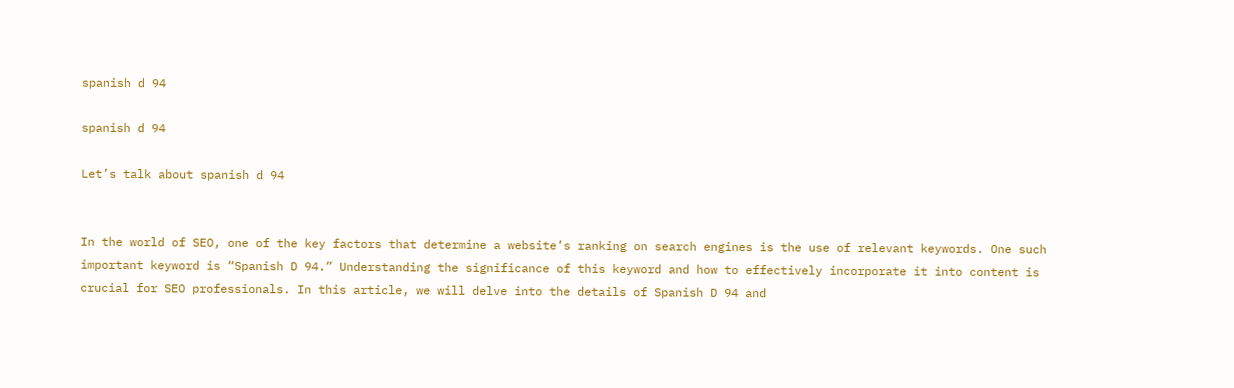spanish d 94

spanish d 94

Let’s talk about spanish d 94


In the world of SEO, one of the key factors that determine a website’s ranking on search engines is the use of relevant keywords. One such important keyword is “Spanish D 94.” Understanding the significance of this keyword and how to effectively incorporate it into content is crucial for SEO professionals. In this article, we will delve into the details of Spanish D 94 and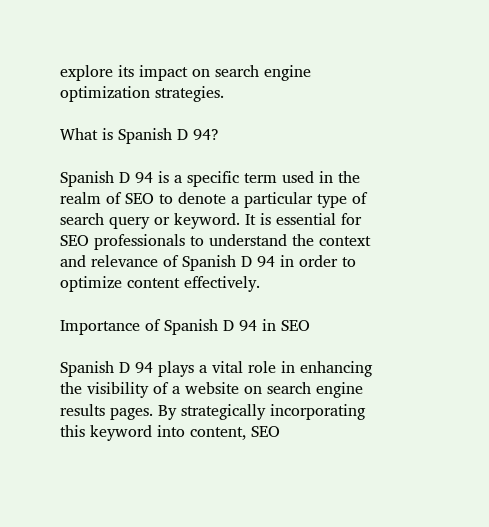explore its impact on search engine optimization strategies.

What is Spanish D 94?

Spanish D 94 is a specific term used in the realm of SEO to denote a particular type of search query or keyword. It is essential for SEO professionals to understand the context and relevance of Spanish D 94 in order to optimize content effectively.

Importance of Spanish D 94 in SEO

Spanish D 94 plays a vital role in enhancing the visibility of a website on search engine results pages. By strategically incorporating this keyword into content, SEO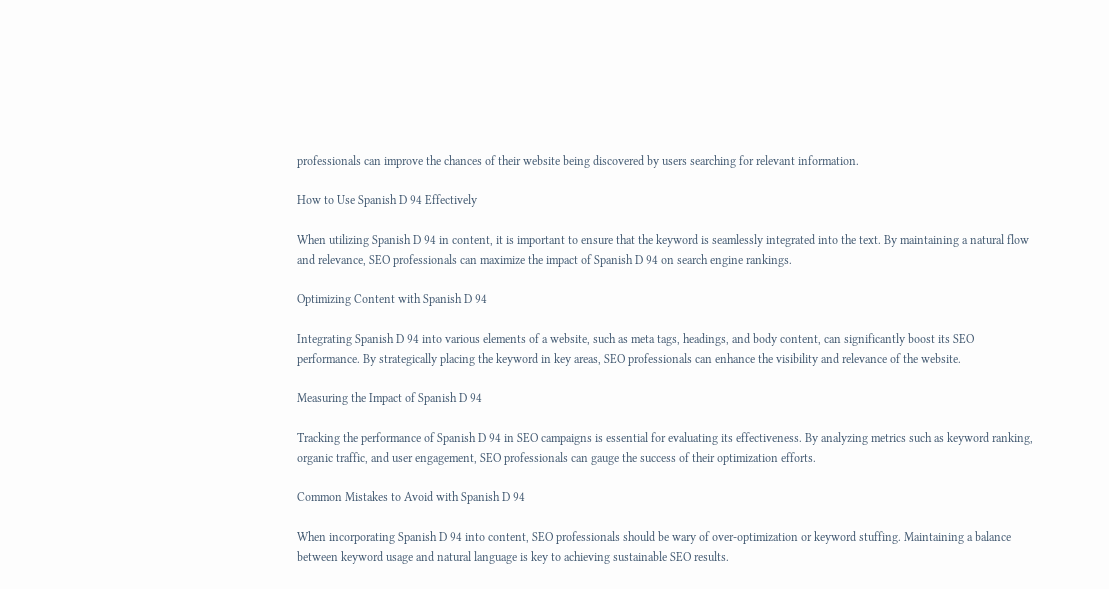professionals can improve the chances of their website being discovered by users searching for relevant information.

How to Use Spanish D 94 Effectively

When utilizing Spanish D 94 in content, it is important to ensure that the keyword is seamlessly integrated into the text. By maintaining a natural flow and relevance, SEO professionals can maximize the impact of Spanish D 94 on search engine rankings.

Optimizing Content with Spanish D 94

Integrating Spanish D 94 into various elements of a website, such as meta tags, headings, and body content, can significantly boost its SEO performance. By strategically placing the keyword in key areas, SEO professionals can enhance the visibility and relevance of the website.

Measuring the Impact of Spanish D 94

Tracking the performance of Spanish D 94 in SEO campaigns is essential for evaluating its effectiveness. By analyzing metrics such as keyword ranking, organic traffic, and user engagement, SEO professionals can gauge the success of their optimization efforts.

Common Mistakes to Avoid with Spanish D 94

When incorporating Spanish D 94 into content, SEO professionals should be wary of over-optimization or keyword stuffing. Maintaining a balance between keyword usage and natural language is key to achieving sustainable SEO results.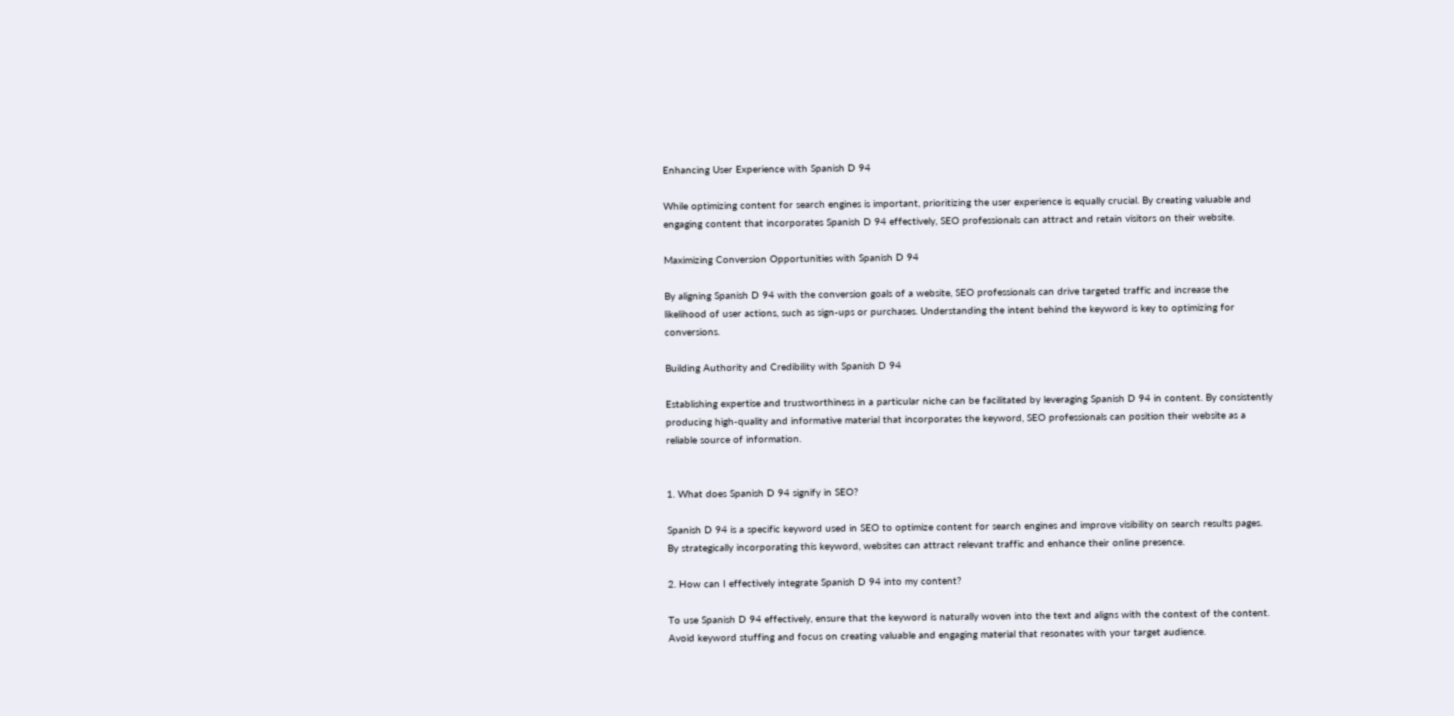Enhancing User Experience with Spanish D 94

While optimizing content for search engines is important, prioritizing the user experience is equally crucial. By creating valuable and engaging content that incorporates Spanish D 94 effectively, SEO professionals can attract and retain visitors on their website.

Maximizing Conversion Opportunities with Spanish D 94

By aligning Spanish D 94 with the conversion goals of a website, SEO professionals can drive targeted traffic and increase the likelihood of user actions, such as sign-ups or purchases. Understanding the intent behind the keyword is key to optimizing for conversions.

Building Authority and Credibility with Spanish D 94

Establishing expertise and trustworthiness in a particular niche can be facilitated by leveraging Spanish D 94 in content. By consistently producing high-quality and informative material that incorporates the keyword, SEO professionals can position their website as a reliable source of information.


1. What does Spanish D 94 signify in SEO?

Spanish D 94 is a specific keyword used in SEO to optimize content for search engines and improve visibility on search results pages. By strategically incorporating this keyword, websites can attract relevant traffic and enhance their online presence.

2. How can I effectively integrate Spanish D 94 into my content?

To use Spanish D 94 effectively, ensure that the keyword is naturally woven into the text and aligns with the context of the content. Avoid keyword stuffing and focus on creating valuable and engaging material that resonates with your target audience.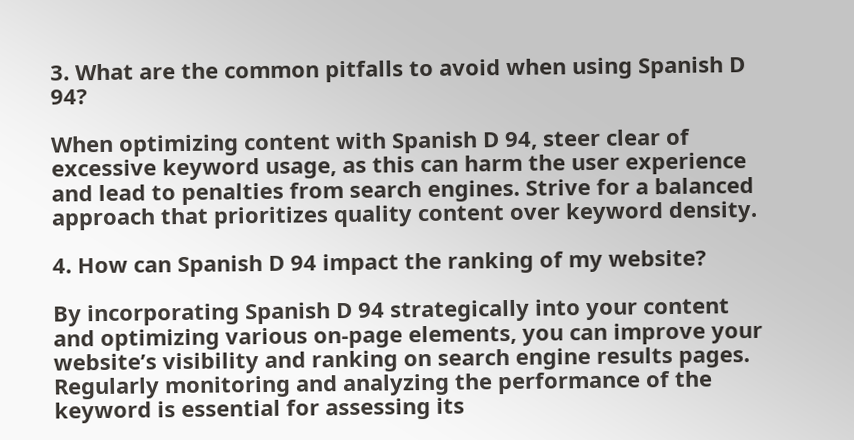3. What are the common pitfalls to avoid when using Spanish D 94?

When optimizing content with Spanish D 94, steer clear of excessive keyword usage, as this can harm the user experience and lead to penalties from search engines. Strive for a balanced approach that prioritizes quality content over keyword density.

4. How can Spanish D 94 impact the ranking of my website?

By incorporating Spanish D 94 strategically into your content and optimizing various on-page elements, you can improve your website’s visibility and ranking on search engine results pages. Regularly monitoring and analyzing the performance of the keyword is essential for assessing its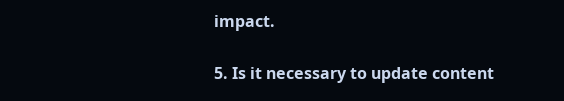impact.

5. Is it necessary to update content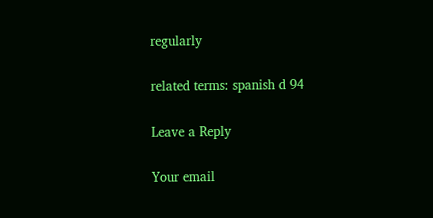regularly

related terms: spanish d 94

Leave a Reply

Your email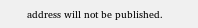address will not be published.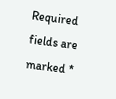Required fields are marked *